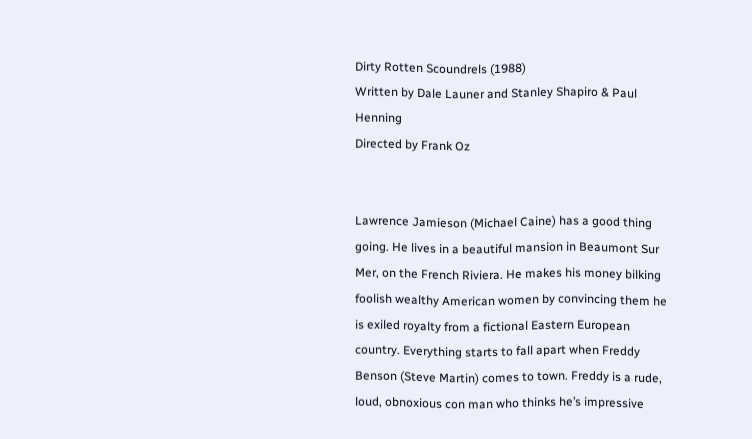Dirty Rotten Scoundrels (1988)
Written by Dale Launer and Stanley Shapiro & Paul Henning
Directed by Frank Oz


Lawrence Jamieson (Michael Caine) has a good thing going. He lives in a beautiful mansion in Beaumont Sur Mer, on the French Riviera. He makes his money bilking foolish wealthy American women by convincing them he is exiled royalty from a fictional Eastern European country. Everything starts to fall apart when Freddy Benson (Steve Martin) comes to town. Freddy is a rude, loud, obnoxious con man who thinks he’s impressive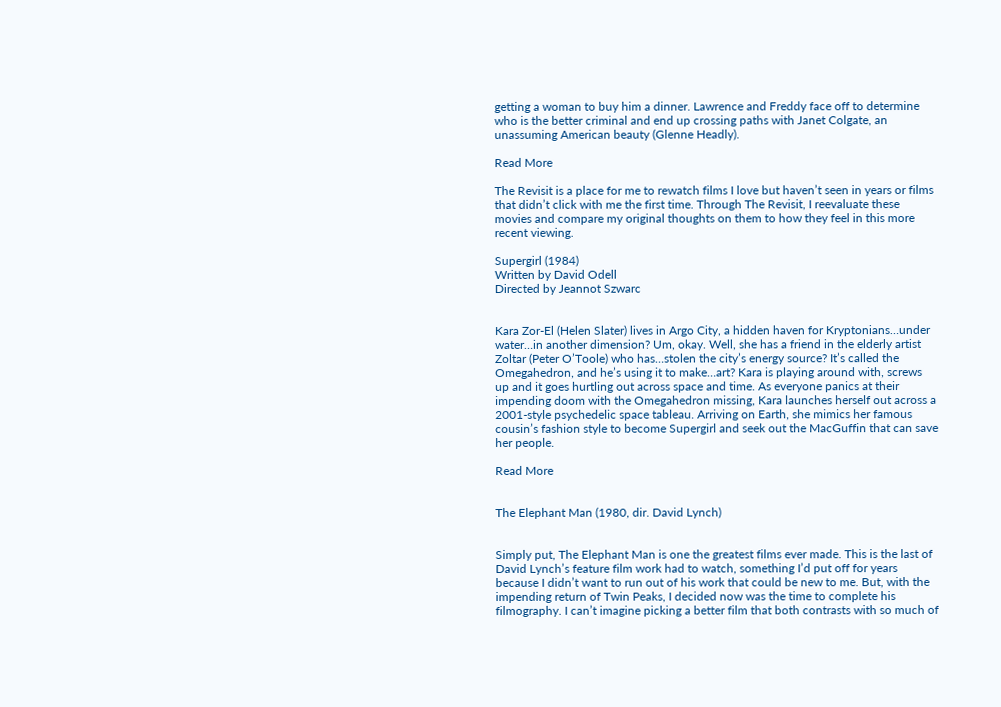getting a woman to buy him a dinner. Lawrence and Freddy face off to determine who is the better criminal and end up crossing paths with Janet Colgate, an unassuming American beauty (Glenne Headly).

Read More

The Revisit is a place for me to rewatch films I love but haven’t seen in years or films that didn’t click with me the first time. Through The Revisit, I reevaluate these movies and compare my original thoughts on them to how they feel in this more recent viewing.

Supergirl (1984)
Written by David Odell
Directed by Jeannot Szwarc


Kara Zor-El (Helen Slater) lives in Argo City, a hidden haven for Kryptonians…under water…in another dimension? Um, okay. Well, she has a friend in the elderly artist Zoltar (Peter O’Toole) who has…stolen the city’s energy source? It’s called the Omegahedron, and he’s using it to make…art? Kara is playing around with, screws up and it goes hurtling out across space and time. As everyone panics at their impending doom with the Omegahedron missing, Kara launches herself out across a 2001-style psychedelic space tableau. Arriving on Earth, she mimics her famous cousin’s fashion style to become Supergirl and seek out the MacGuffin that can save her people.

Read More


The Elephant Man (1980, dir. David Lynch)


Simply put, The Elephant Man is one the greatest films ever made. This is the last of David Lynch’s feature film work had to watch, something I’d put off for years because I didn’t want to run out of his work that could be new to me. But, with the impending return of Twin Peaks, I decided now was the time to complete his filmography. I can’t imagine picking a better film that both contrasts with so much of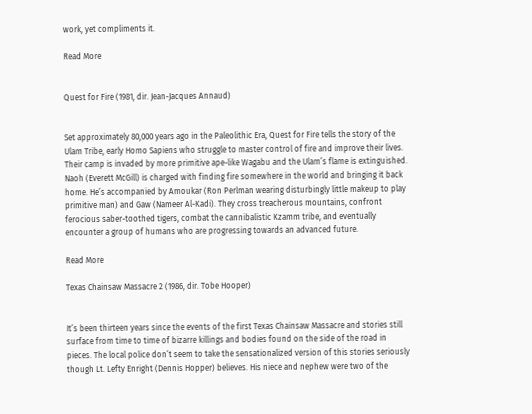work, yet compliments it.

Read More


Quest for Fire (1981, dir. Jean-Jacques Annaud)


Set approximately 80,000 years ago in the Paleolithic Era, Quest for Fire tells the story of the Ulam Tribe, early Homo Sapiens who struggle to master control of fire and improve their lives. Their camp is invaded by more primitive ape-like Wagabu and the Ulam’s flame is extinguished. Naoh (Everett McGill) is charged with finding fire somewhere in the world and bringing it back home. He’s accompanied by Amoukar (Ron Perlman wearing disturbingly little makeup to play primitive man) and Gaw (Nameer Al-Kadi). They cross treacherous mountains, confront ferocious saber-toothed tigers, combat the cannibalistic Kzamm tribe, and eventually encounter a group of humans who are progressing towards an advanced future.

Read More

Texas Chainsaw Massacre 2 (1986, dir. Tobe Hooper)


It’s been thirteen years since the events of the first Texas Chainsaw Massacre and stories still surface from time to time of bizarre killings and bodies found on the side of the road in pieces. The local police don’t seem to take the sensationalized version of this stories seriously though Lt. Lefty Enright (Dennis Hopper) believes. His niece and nephew were two of the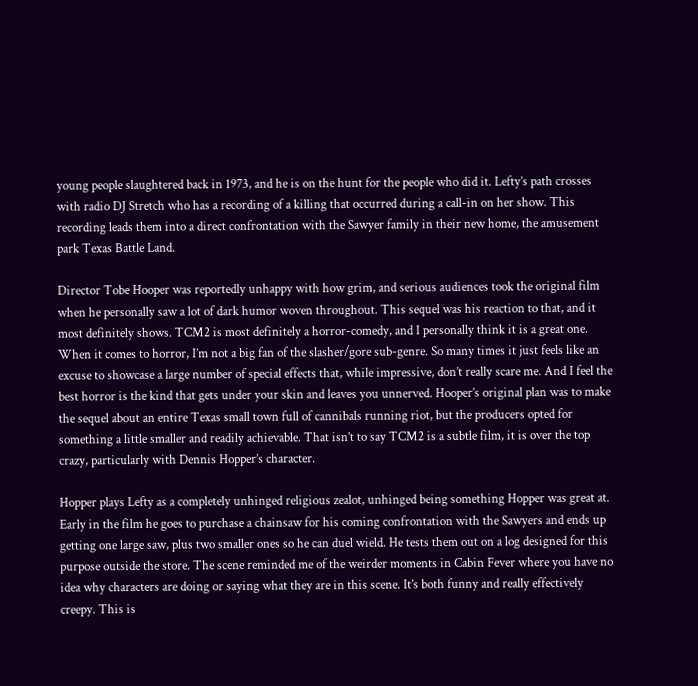young people slaughtered back in 1973, and he is on the hunt for the people who did it. Lefty’s path crosses with radio DJ Stretch who has a recording of a killing that occurred during a call-in on her show. This recording leads them into a direct confrontation with the Sawyer family in their new home, the amusement park Texas Battle Land.

Director Tobe Hooper was reportedly unhappy with how grim, and serious audiences took the original film when he personally saw a lot of dark humor woven throughout. This sequel was his reaction to that, and it most definitely shows. TCM2 is most definitely a horror-comedy, and I personally think it is a great one. When it comes to horror, I’m not a big fan of the slasher/gore sub-genre. So many times it just feels like an excuse to showcase a large number of special effects that, while impressive, don’t really scare me. And I feel the best horror is the kind that gets under your skin and leaves you unnerved. Hooper’s original plan was to make the sequel about an entire Texas small town full of cannibals running riot, but the producers opted for something a little smaller and readily achievable. That isn’t to say TCM2 is a subtle film, it is over the top crazy, particularly with Dennis Hopper’s character.

Hopper plays Lefty as a completely unhinged religious zealot, unhinged being something Hopper was great at. Early in the film he goes to purchase a chainsaw for his coming confrontation with the Sawyers and ends up getting one large saw, plus two smaller ones so he can duel wield. He tests them out on a log designed for this purpose outside the store. The scene reminded me of the weirder moments in Cabin Fever where you have no idea why characters are doing or saying what they are in this scene. It’s both funny and really effectively creepy. This is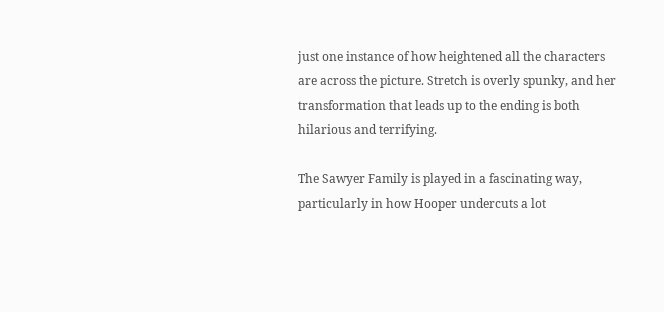just one instance of how heightened all the characters are across the picture. Stretch is overly spunky, and her transformation that leads up to the ending is both hilarious and terrifying.

The Sawyer Family is played in a fascinating way, particularly in how Hooper undercuts a lot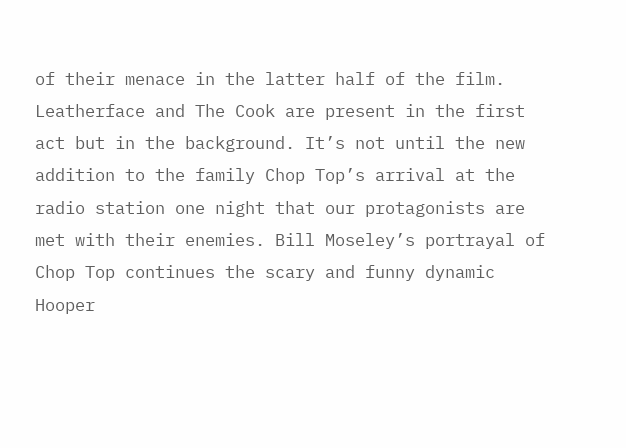of their menace in the latter half of the film. Leatherface and The Cook are present in the first act but in the background. It’s not until the new addition to the family Chop Top’s arrival at the radio station one night that our protagonists are met with their enemies. Bill Moseley’s portrayal of Chop Top continues the scary and funny dynamic Hooper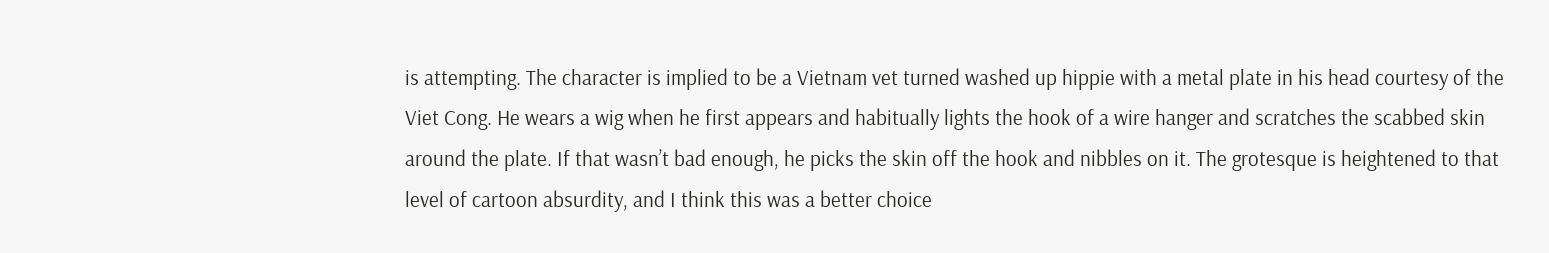is attempting. The character is implied to be a Vietnam vet turned washed up hippie with a metal plate in his head courtesy of the Viet Cong. He wears a wig when he first appears and habitually lights the hook of a wire hanger and scratches the scabbed skin around the plate. If that wasn’t bad enough, he picks the skin off the hook and nibbles on it. The grotesque is heightened to that level of cartoon absurdity, and I think this was a better choice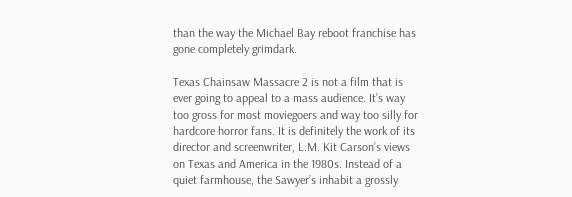than the way the Michael Bay reboot franchise has gone completely grimdark.

Texas Chainsaw Massacre 2 is not a film that is ever going to appeal to a mass audience. It’s way too gross for most moviegoers and way too silly for hardcore horror fans. It is definitely the work of its director and screenwriter, L.M. Kit Carson’s views on Texas and America in the 1980s. Instead of a quiet farmhouse, the Sawyer’s inhabit a grossly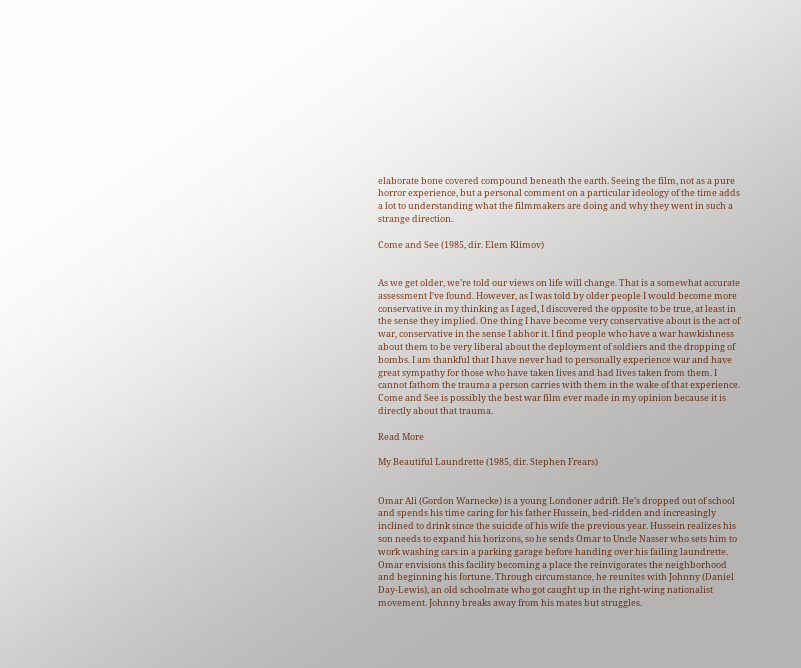elaborate bone covered compound beneath the earth. Seeing the film, not as a pure horror experience, but a personal comment on a particular ideology of the time adds a lot to understanding what the filmmakers are doing and why they went in such a strange direction.

Come and See (1985, dir. Elem Klimov)


As we get older, we’re told our views on life will change. That is a somewhat accurate assessment I’ve found. However, as I was told by older people I would become more conservative in my thinking as I aged, I discovered the opposite to be true, at least in the sense they implied. One thing I have become very conservative about is the act of war, conservative in the sense I abhor it. I find people who have a war hawkishness about them to be very liberal about the deployment of soldiers and the dropping of bombs. I am thankful that I have never had to personally experience war and have great sympathy for those who have taken lives and had lives taken from them. I cannot fathom the trauma a person carries with them in the wake of that experience. Come and See is possibly the best war film ever made in my opinion because it is directly about that trauma.

Read More

My Beautiful Laundrette (1985, dir. Stephen Frears)


Omar Ali (Gordon Warnecke) is a young Londoner adrift. He’s dropped out of school and spends his time caring for his father Hussein, bed-ridden and increasingly inclined to drink since the suicide of his wife the previous year. Hussein realizes his son needs to expand his horizons, so he sends Omar to Uncle Nasser who sets him to work washing cars in a parking garage before handing over his failing laundrette. Omar envisions this facility becoming a place the reinvigorates the neighborhood and beginning his fortune. Through circumstance, he reunites with Johnny (Daniel Day-Lewis), an old schoolmate who got caught up in the right-wing nationalist movement. Johnny breaks away from his mates but struggles.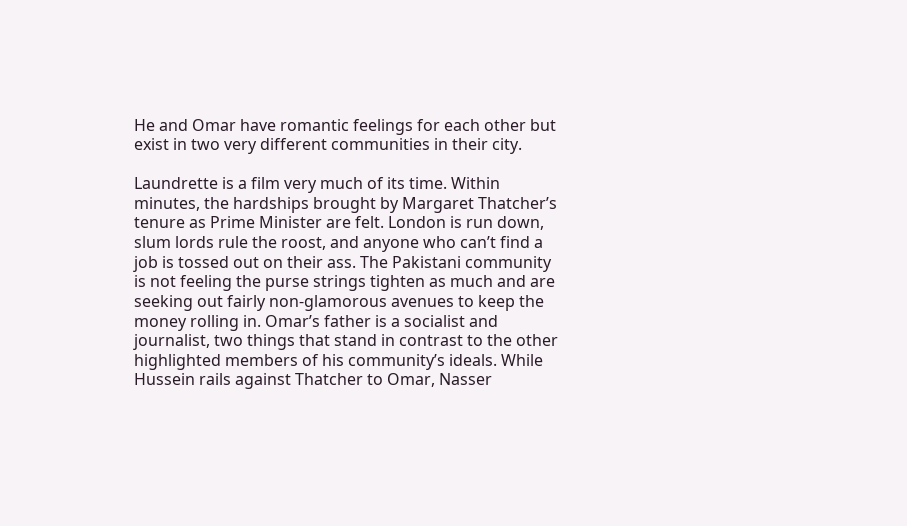He and Omar have romantic feelings for each other but exist in two very different communities in their city.

Laundrette is a film very much of its time. Within minutes, the hardships brought by Margaret Thatcher’s tenure as Prime Minister are felt. London is run down, slum lords rule the roost, and anyone who can’t find a job is tossed out on their ass. The Pakistani community is not feeling the purse strings tighten as much and are seeking out fairly non-glamorous avenues to keep the money rolling in. Omar’s father is a socialist and journalist, two things that stand in contrast to the other highlighted members of his community’s ideals. While Hussein rails against Thatcher to Omar, Nasser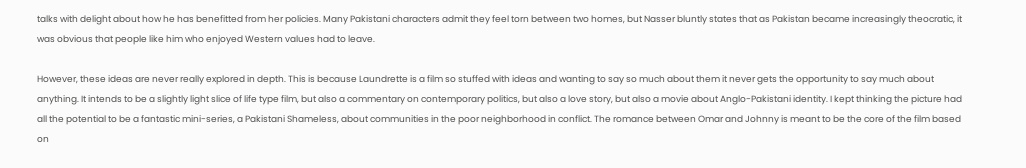talks with delight about how he has benefitted from her policies. Many Pakistani characters admit they feel torn between two homes, but Nasser bluntly states that as Pakistan became increasingly theocratic, it was obvious that people like him who enjoyed Western values had to leave.

However, these ideas are never really explored in depth. This is because Laundrette is a film so stuffed with ideas and wanting to say so much about them it never gets the opportunity to say much about anything. It intends to be a slightly light slice of life type film, but also a commentary on contemporary politics, but also a love story, but also a movie about Anglo-Pakistani identity. I kept thinking the picture had all the potential to be a fantastic mini-series, a Pakistani Shameless, about communities in the poor neighborhood in conflict. The romance between Omar and Johnny is meant to be the core of the film based on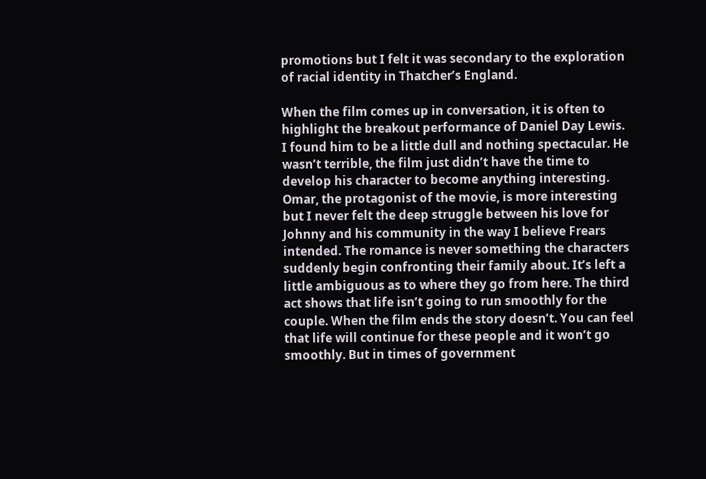promotions but I felt it was secondary to the exploration of racial identity in Thatcher’s England.

When the film comes up in conversation, it is often to highlight the breakout performance of Daniel Day Lewis. I found him to be a little dull and nothing spectacular. He wasn’t terrible, the film just didn’t have the time to develop his character to become anything interesting. Omar, the protagonist of the movie, is more interesting but I never felt the deep struggle between his love for Johnny and his community in the way I believe Frears intended. The romance is never something the characters suddenly begin confronting their family about. It’s left a little ambiguous as to where they go from here. The third act shows that life isn’t going to run smoothly for the couple. When the film ends the story doesn’t. You can feel that life will continue for these people and it won’t go smoothly. But in times of government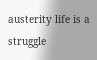austerity life is a struggle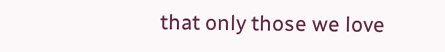that only those we love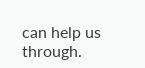can help us through.